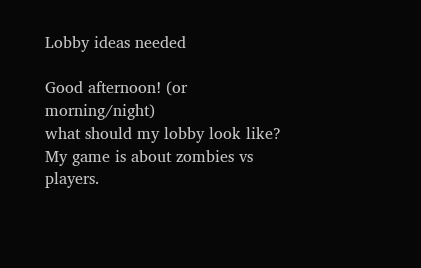Lobby ideas needed

Good afternoon! (or morning/night)
what should my lobby look like? My game is about zombies vs players.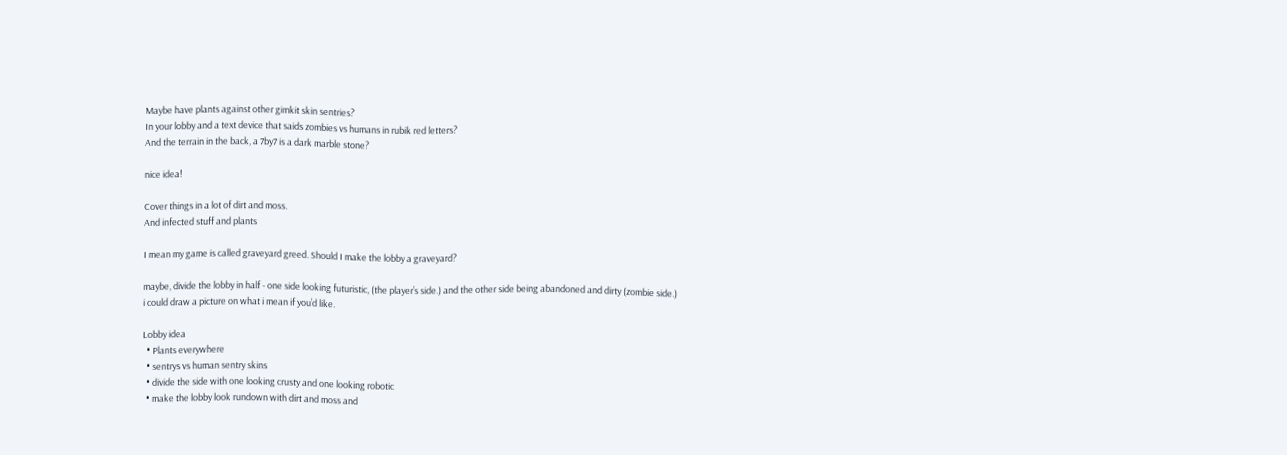Maybe have plants against other gimkit skin sentries?
In your lobby and a text device that saids zombies vs humans in rubik red letters?
And the terrain in the back, a 7by7 is a dark marble stone?

nice idea!

Cover things in a lot of dirt and moss.
And infected stuff and plants

I mean my game is called graveyard greed. Should I make the lobby a graveyard?

maybe, divide the lobby in half - one side looking futuristic, (the player’s side.) and the other side being abandoned and dirty (zombie side.)
i could draw a picture on what i mean if you’d like.

Lobby idea
  • Plants everywhere
  • sentrys vs human sentry skins
  • divide the side with one looking crusty and one looking robotic
  • make the lobby look rundown with dirt and moss and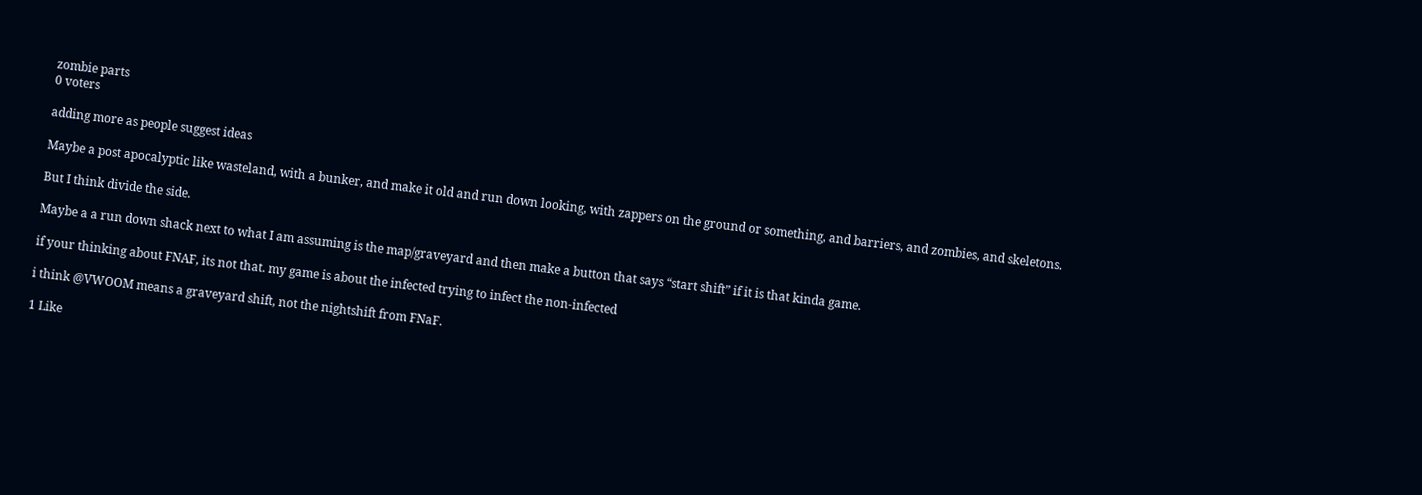zombie parts
0 voters

adding more as people suggest ideas

Maybe a post apocalyptic like wasteland, with a bunker, and make it old and run down looking, with zappers on the ground or something, and barriers, and zombies, and skeletons.

But I think divide the side.

Maybe a a run down shack next to what I am assuming is the map/graveyard and then make a button that says “start shift” if it is that kinda game.

if your thinking about FNAF, its not that. my game is about the infected trying to infect the non-infected

i think @VWOOM means a graveyard shift, not the nightshift from FNaF.

1 Like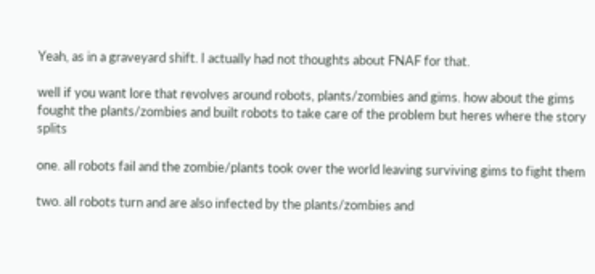Yeah, as in a graveyard shift. I actually had not thoughts about FNAF for that.

well if you want lore that revolves around robots, plants/zombies and gims. how about the gims fought the plants/zombies and built robots to take care of the problem but heres where the story splits

one. all robots fail and the zombie/plants took over the world leaving surviving gims to fight them

two. all robots turn and are also infected by the plants/zombies and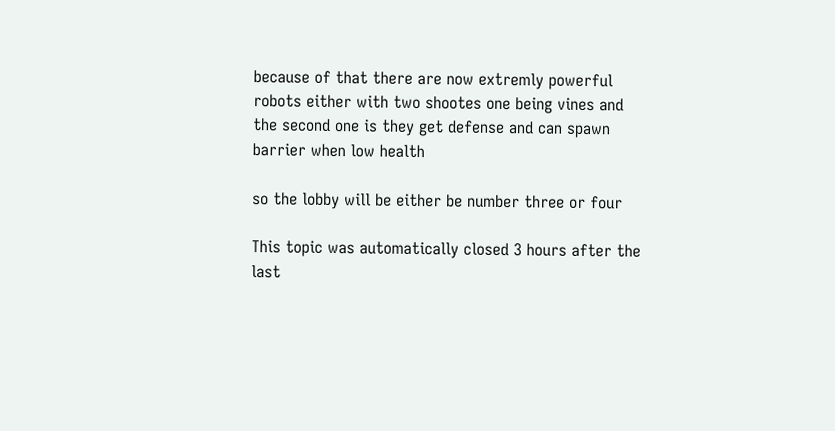because of that there are now extremly powerful robots either with two shootes one being vines and the second one is they get defense and can spawn barrier when low health

so the lobby will be either be number three or four

This topic was automatically closed 3 hours after the last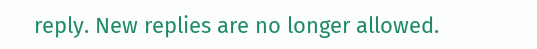reply. New replies are no longer allowed.